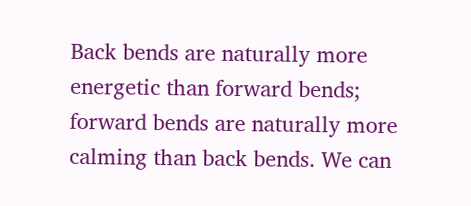Back bends are naturally more energetic than forward bends; forward bends are naturally more calming than back bends. We can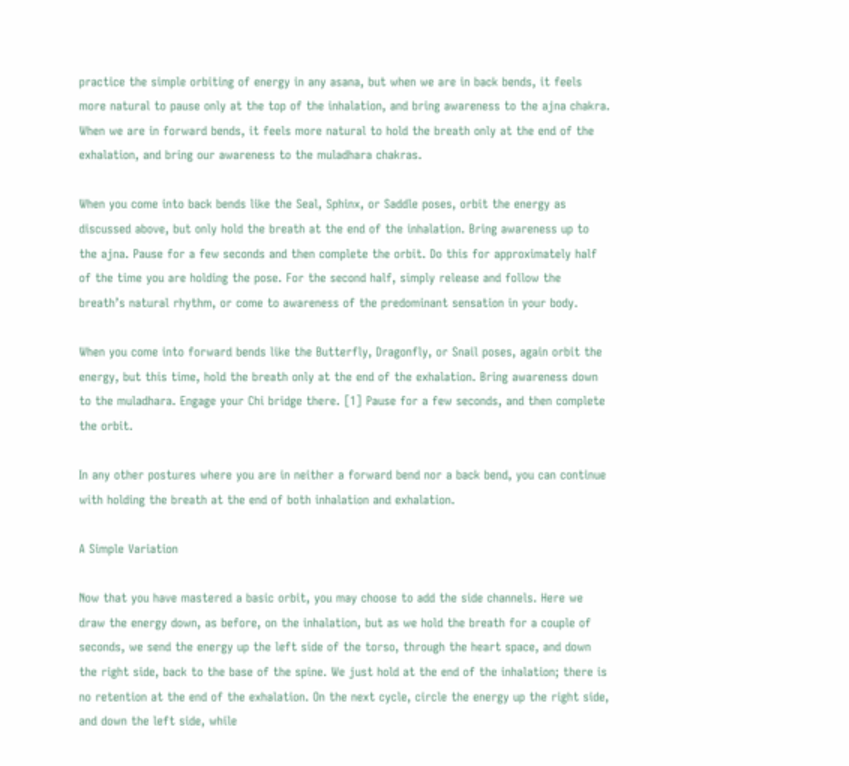practice the simple orbiting of energy in any asana, but when we are in back bends, it feels more natural to pause only at the top of the inhalation, and bring awareness to the ajna chakra. When we are in forward bends, it feels more natural to hold the breath only at the end of the exhalation, and bring our awareness to the muladhara chakras.

When you come into back bends like the Seal, Sphinx, or Saddle poses, orbit the energy as discussed above, but only hold the breath at the end of the inhalation. Bring awareness up to the ajna. Pause for a few seconds and then complete the orbit. Do this for approximately half of the time you are holding the pose. For the second half, simply release and follow the breath’s natural rhythm, or come to awareness of the predominant sensation in your body.

When you come into forward bends like the Butterfly, Dragonfly, or Snail poses, again orbit the energy, but this time, hold the breath only at the end of the exhalation. Bring awareness down to the muladhara. Engage your Chi bridge there. [1] Pause for a few seconds, and then complete the orbit.

In any other postures where you are in neither a forward bend nor a back bend, you can continue with holding the breath at the end of both inhalation and exhalation.

A Simple Variation

Now that you have mastered a basic orbit, you may choose to add the side channels. Here we draw the energy down, as before, on the inhalation, but as we hold the breath for a couple of seconds, we send the energy up the left side of the torso, through the heart space, and down the right side, back to the base of the spine. We just hold at the end of the inhalation; there is no retention at the end of the exhalation. On the next cycle, circle the energy up the right side, and down the left side, while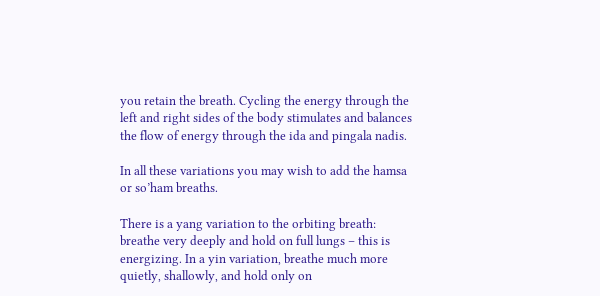you retain the breath. Cycling the energy through the left and right sides of the body stimulates and balances the flow of energy through the ida and pingala nadis.

In all these variations you may wish to add the hamsa or so’ham breaths.

There is a yang variation to the orbiting breath: breathe very deeply and hold on full lungs – this is energizing. In a yin variation, breathe much more quietly, shallowly, and hold only on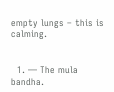empty lungs – this is calming.


  1. — The mula bandha.